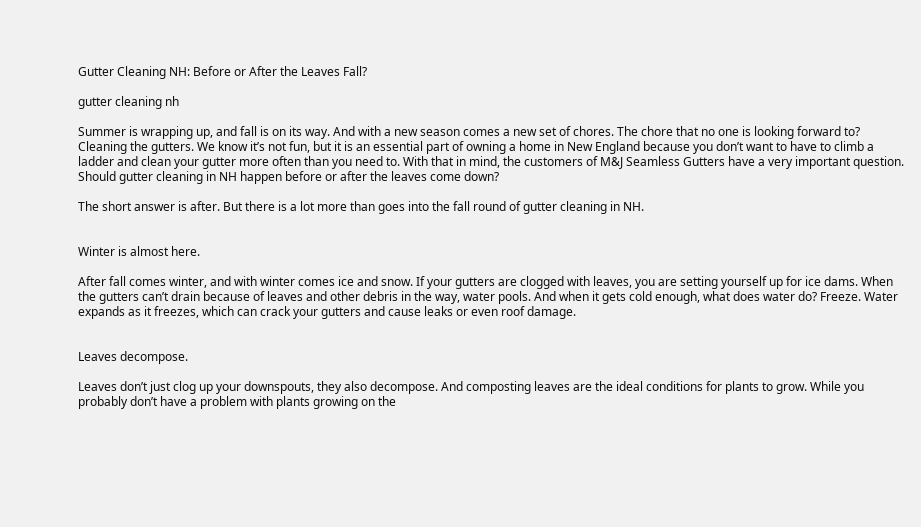Gutter Cleaning NH: Before or After the Leaves Fall?

gutter cleaning nh

Summer is wrapping up, and fall is on its way. And with a new season comes a new set of chores. The chore that no one is looking forward to? Cleaning the gutters. We know it’s not fun, but it is an essential part of owning a home in New England because you don’t want to have to climb a ladder and clean your gutter more often than you need to. With that in mind, the customers of M&J Seamless Gutters have a very important question. Should gutter cleaning in NH happen before or after the leaves come down?

The short answer is after. But there is a lot more than goes into the fall round of gutter cleaning in NH.


Winter is almost here.

After fall comes winter, and with winter comes ice and snow. If your gutters are clogged with leaves, you are setting yourself up for ice dams. When the gutters can’t drain because of leaves and other debris in the way, water pools. And when it gets cold enough, what does water do? Freeze. Water expands as it freezes, which can crack your gutters and cause leaks or even roof damage.


Leaves decompose.

Leaves don’t just clog up your downspouts, they also decompose. And composting leaves are the ideal conditions for plants to grow. While you probably don’t have a problem with plants growing on the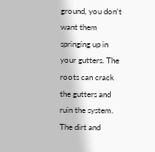ground, you don’t want them springing up in your gutters. The roots can crack the gutters and ruin the system. The dirt and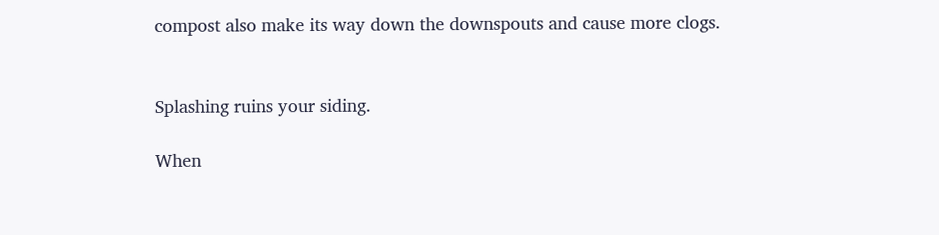compost also make its way down the downspouts and cause more clogs.


Splashing ruins your siding.

When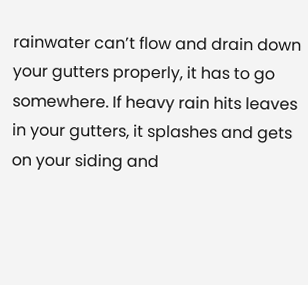rainwater can’t flow and drain down your gutters properly, it has to go somewhere. If heavy rain hits leaves in your gutters, it splashes and gets on your siding and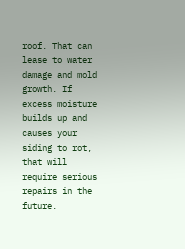roof. That can lease to water damage and mold growth. If excess moisture builds up and causes your siding to rot, that will require serious repairs in the future.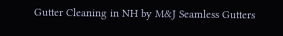Gutter Cleaning in NH by M&J Seamless Gutters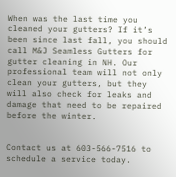When was the last time you cleaned your gutters? If it’s been since last fall, you should call M&J Seamless Gutters for gutter cleaning in NH. Our professional team will not only clean your gutters, but they will also check for leaks and damage that need to be repaired before the winter.


Contact us at 603-566-7516 to schedule a service today.